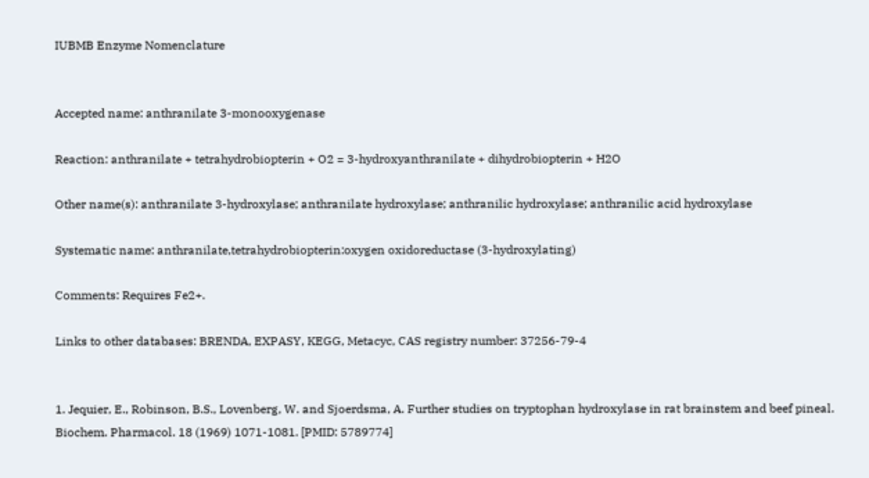IUBMB Enzyme Nomenclature


Accepted name: anthranilate 3-monooxygenase

Reaction: anthranilate + tetrahydrobiopterin + O2 = 3-hydroxyanthranilate + dihydrobiopterin + H2O

Other name(s): anthranilate 3-hydroxylase; anthranilate hydroxylase; anthranilic hydroxylase; anthranilic acid hydroxylase

Systematic name: anthranilate,tetrahydrobiopterin:oxygen oxidoreductase (3-hydroxylating)

Comments: Requires Fe2+.

Links to other databases: BRENDA, EXPASY, KEGG, Metacyc, CAS registry number: 37256-79-4


1. Jequier, E., Robinson, B.S., Lovenberg, W. and Sjoerdsma, A. Further studies on tryptophan hydroxylase in rat brainstem and beef pineal. Biochem. Pharmacol. 18 (1969) 1071-1081. [PMID: 5789774]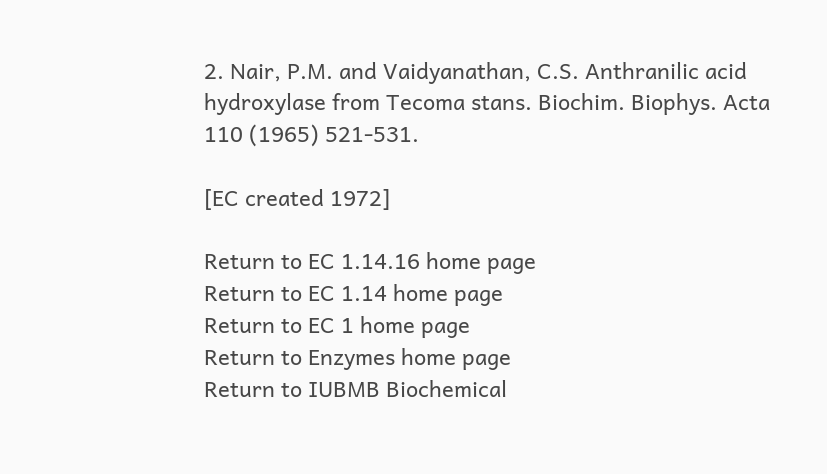2. Nair, P.M. and Vaidyanathan, C.S. Anthranilic acid hydroxylase from Tecoma stans. Biochim. Biophys. Acta 110 (1965) 521-531.

[EC created 1972]

Return to EC 1.14.16 home page
Return to EC 1.14 home page
Return to EC 1 home page
Return to Enzymes home page
Return to IUBMB Biochemical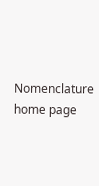Nomenclature home page